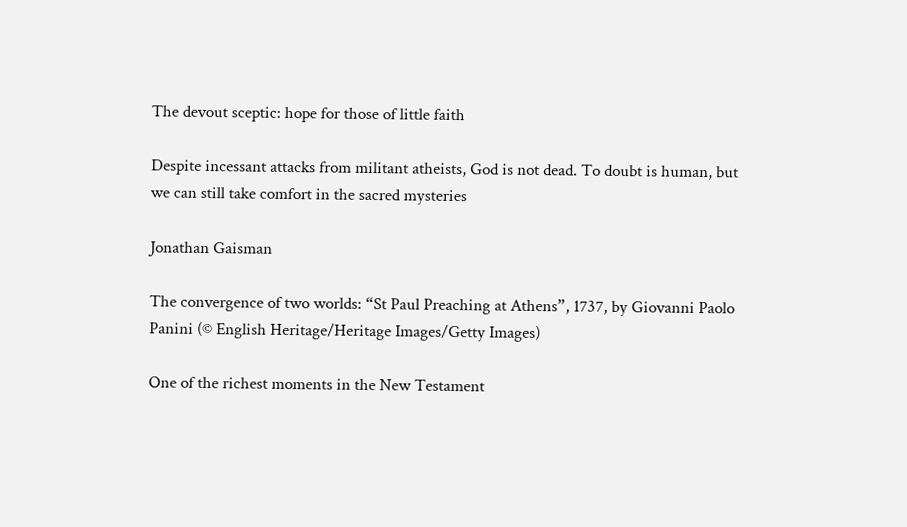The devout sceptic: hope for those of little faith

Despite incessant attacks from militant atheists, God is not dead. To doubt is human, but we can still take comfort in the sacred mysteries

Jonathan Gaisman

The convergence of two worlds: “St Paul Preaching at Athens”, 1737, by Giovanni Paolo Panini (© English Heritage/Heritage Images/Getty Images)

One of the richest moments in the New Testament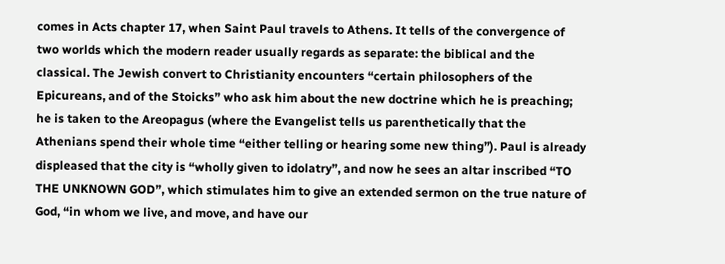comes in Acts chapter 17, when Saint Paul travels to Athens. It tells of the convergence of two worlds which the modern reader usually regards as separate: the biblical and the classical. The Jewish convert to Christianity encounters “certain philosophers of the Epicureans, and of the Stoicks” who ask him about the new doctrine which he is preaching; he is taken to the Areopagus (where the Evangelist tells us parenthetically that the Athenians spend their whole time “either telling or hearing some new thing”). Paul is already displeased that the city is “wholly given to idolatry”, and now he sees an altar inscribed “TO THE UNKNOWN GOD”, which stimulates him to give an extended sermon on the true nature of God, “in whom we live, and move, and have our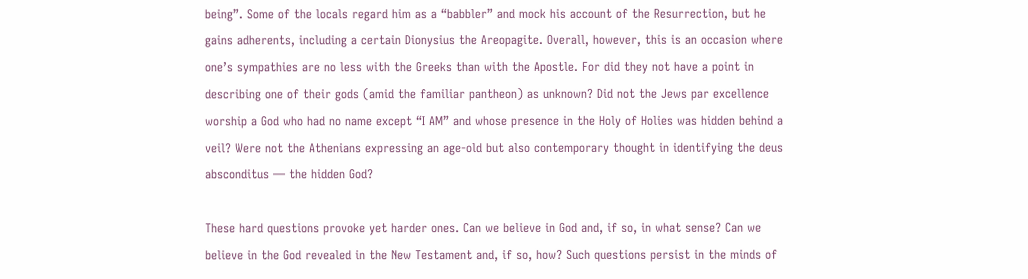being”. Some of the locals regard him as a “babbler” and mock his account of the Resurrection, but he gains adherents, including a certain Dionysius the Areopagite. Overall, however, this is an occasion where one’s sympathies are no less with the Greeks than with the Apostle. For did they not have a point in describing one of their gods (amid the familiar pantheon) as unknown? Did not the Jews par excellence worship a God who had no name except “I AM” and whose presence in the Holy of Holies was hidden behind a veil? Were not the Athenians expressing an age-old but also contemporary thought in identifying the deus absconditus — the hidden God?

These hard questions provoke yet harder ones. Can we believe in God and, if so, in what sense? Can we believe in the God revealed in the New Testament and, if so, how? Such questions persist in the minds of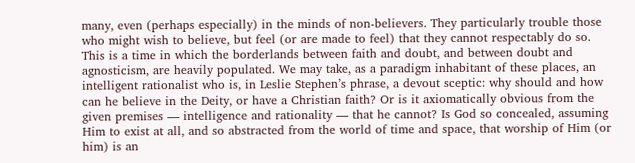many, even (perhaps especially) in the minds of non-believers. They particularly trouble those who might wish to believe, but feel (or are made to feel) that they cannot respectably do so. This is a time in which the borderlands between faith and doubt, and between doubt and agnosticism, are heavily populated. We may take, as a paradigm inhabitant of these places, an intelligent rationalist who is, in Leslie Stephen’s phrase, a devout sceptic: why should and how can he believe in the Deity, or have a Christian faith? Or is it axiomatically obvious from the given premises — intelligence and rationality — that he cannot? Is God so concealed, assuming Him to exist at all, and so abstracted from the world of time and space, that worship of Him (or him) is an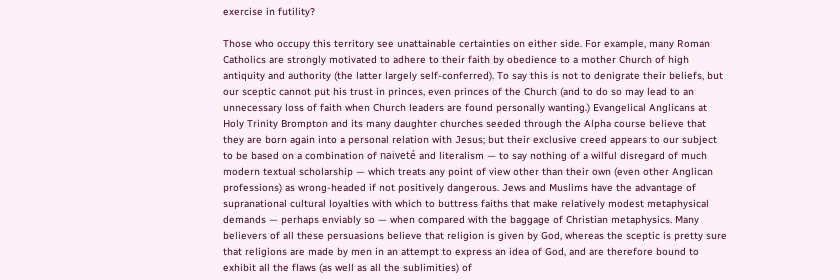exercise in futility?

Those who occupy this territory see unattainable certainties on either side. For example, many Roman Catholics are strongly motivated to adhere to their faith by obedience to a mother Church of high antiquity and authority (the latter largely self-conferred). To say this is not to denigrate their beliefs, but our sceptic cannot put his trust in princes, even princes of the Church (and to do so may lead to an unnecessary loss of faith when Church leaders are found personally wanting.) Evangelical Anglicans at Holy Trinity Brompton and its many daughter churches seeded through the Alpha course believe that they are born again into a personal relation with Jesus; but their exclusive creed appears to our subject to be based on a combination of naiveté and literalism — to say nothing of a wilful disregard of much modern textual scholarship — which treats any point of view other than their own (even other Anglican professions) as wrong-headed if not positively dangerous. Jews and Muslims have the advantage of supranational cultural loyalties with which to buttress faiths that make relatively modest metaphysical demands — perhaps enviably so — when compared with the baggage of Christian metaphysics. Many believers of all these persuasions believe that religion is given by God, whereas the sceptic is pretty sure that religions are made by men in an attempt to express an idea of God, and are therefore bound to exhibit all the flaws (as well as all the sublimities) of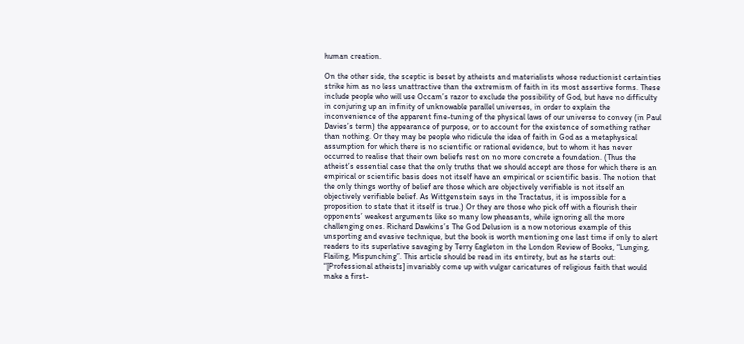human creation.

On the other side, the sceptic is beset by atheists and materialists whose reductionist certainties strike him as no less unattractive than the extremism of faith in its most assertive forms. These include people who will use Occam’s razor to exclude the possibility of God, but have no difficulty in conjuring up an infinity of unknowable parallel universes, in order to explain the inconvenience of the apparent fine-tuning of the physical laws of our universe to convey (in Paul Davies’s term) the appearance of purpose, or to account for the existence of something rather than nothing. Or they may be people who ridicule the idea of faith in God as a metaphysical assumption for which there is no scientific or rational evidence, but to whom it has never occurred to realise that their own beliefs rest on no more concrete a foundation. (Thus the atheist’s essential case that the only truths that we should accept are those for which there is an empirical or scientific basis does not itself have an empirical or scientific basis. The notion that the only things worthy of belief are those which are objectively verifiable is not itself an objectively verifiable belief. As Wittgenstein says in the Tractatus, it is impossible for a proposition to state that it itself is true.) Or they are those who pick off with a flourish their opponents’ weakest arguments like so many low pheasants, while ignoring all the more challenging ones. Richard Dawkins’s The God Delusion is a now notorious example of this unsporting and evasive technique, but the book is worth mentioning one last time if only to alert readers to its superlative savaging by Terry Eagleton in the London Review of Books, “Lunging, Flailing, Mispunching”. This article should be read in its entirety, but as he starts out: “[Professional atheists] invariably come up with vulgar caricatures of religious faith that would make a first-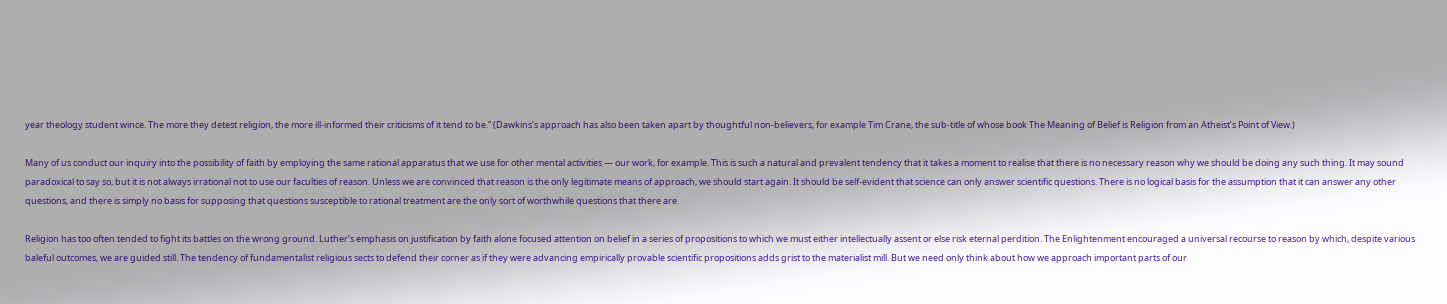year theology student wince. The more they detest religion, the more ill-informed their criticisms of it tend to be.” (Dawkins’s approach has also been taken apart by thoughtful non-believers, for example Tim Crane, the sub-title of whose book The Meaning of Belief is Religion from an Atheist’s Point of View.)

Many of us conduct our inquiry into the possibility of faith by employing the same rational apparatus that we use for other mental activities — our work, for example. This is such a natural and prevalent tendency that it takes a moment to realise that there is no necessary reason why we should be doing any such thing. It may sound paradoxical to say so, but it is not always irrational not to use our faculties of reason. Unless we are convinced that reason is the only legitimate means of approach, we should start again. It should be self-evident that science can only answer scientific questions. There is no logical basis for the assumption that it can answer any other questions, and there is simply no basis for supposing that questions susceptible to rational treatment are the only sort of worthwhile questions that there are.

Religion has too often tended to fight its battles on the wrong ground. Luther’s emphasis on justification by faith alone focused attention on belief in a series of propositions to which we must either intellectually assent or else risk eternal perdition. The Enlightenment encouraged a universal recourse to reason by which, despite various baleful outcomes, we are guided still. The tendency of fundamentalist religious sects to defend their corner as if they were advancing empirically provable scientific propositions adds grist to the materialist mill. But we need only think about how we approach important parts of our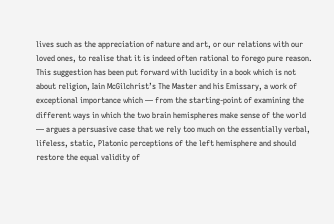lives such as the appreciation of nature and art, or our relations with our loved ones, to realise that it is indeed often rational to forego pure reason. This suggestion has been put forward with lucidity in a book which is not about religion, Iain McGilchrist’s The Master and his Emissary, a work of exceptional importance which — from the starting-point of examining the different ways in which the two brain hemispheres make sense of the world — argues a persuasive case that we rely too much on the essentially verbal, lifeless, static, Platonic perceptions of the left hemisphere and should restore the equal validity of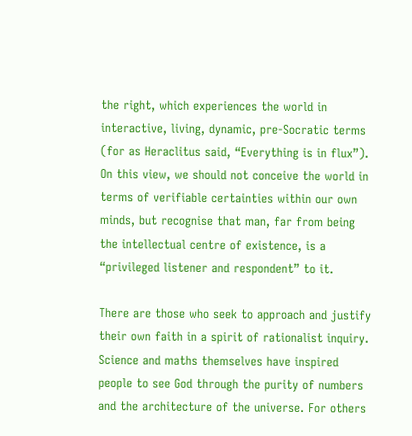the right, which experiences the world in interactive, living, dynamic, pre-Socratic terms (for as Heraclitus said, “Everything is in flux”). On this view, we should not conceive the world in terms of verifiable certainties within our own minds, but recognise that man, far from being the intellectual centre of existence, is a “privileged listener and respondent” to it.

There are those who seek to approach and justify their own faith in a spirit of rationalist inquiry. Science and maths themselves have inspired people to see God through the purity of numbers and the architecture of the universe. For others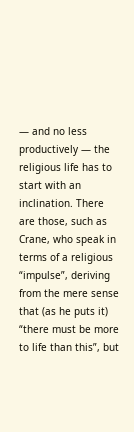— and no less productively — the religious life has to start with an inclination. There are those, such as Crane, who speak in terms of a religious “impulse”, deriving from the mere sense that (as he puts it) “there must be more to life than this”, but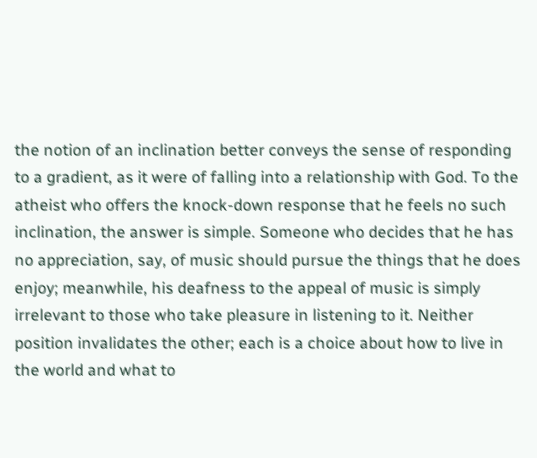the notion of an inclination better conveys the sense of responding to a gradient, as it were of falling into a relationship with God. To the atheist who offers the knock-down response that he feels no such inclination, the answer is simple. Someone who decides that he has no appreciation, say, of music should pursue the things that he does enjoy; meanwhile, his deafness to the appeal of music is simply irrelevant to those who take pleasure in listening to it. Neither position invalidates the other; each is a choice about how to live in the world and what to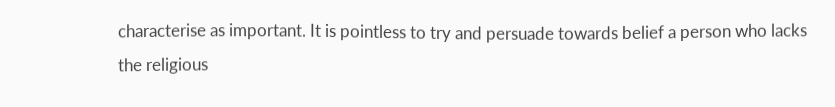characterise as important. It is pointless to try and persuade towards belief a person who lacks the religious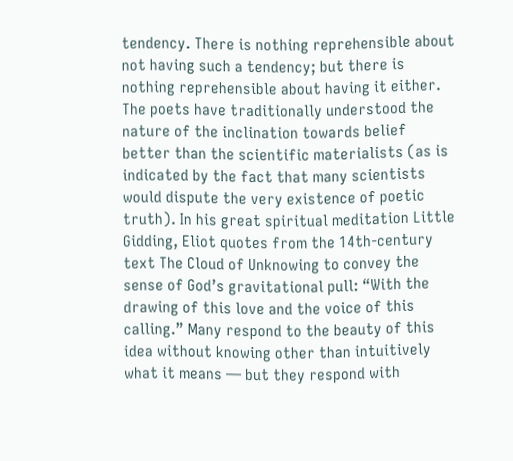tendency. There is nothing reprehensible about not having such a tendency; but there is nothing reprehensible about having it either. The poets have traditionally understood the nature of the inclination towards belief better than the scientific materialists (as is indicated by the fact that many scientists would dispute the very existence of poetic truth). In his great spiritual meditation Little Gidding, Eliot quotes from the 14th-century text The Cloud of Unknowing to convey the sense of God’s gravitational pull: “With the drawing of this love and the voice of this calling.” Many respond to the beauty of this idea without knowing other than intuitively what it means — but they respond with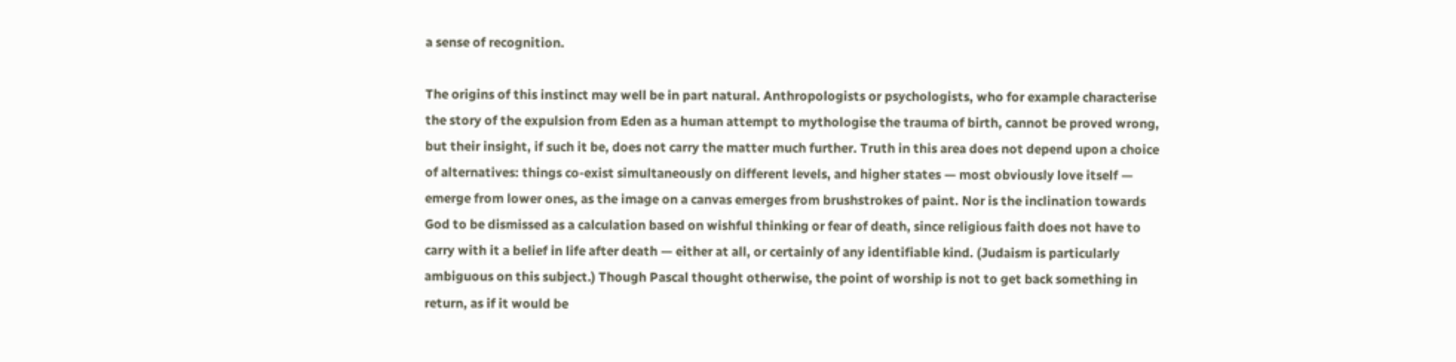a sense of recognition.

The origins of this instinct may well be in part natural. Anthropologists or psychologists, who for example characterise the story of the expulsion from Eden as a human attempt to mythologise the trauma of birth, cannot be proved wrong, but their insight, if such it be, does not carry the matter much further. Truth in this area does not depend upon a choice of alternatives: things co-exist simultaneously on different levels, and higher states — most obviously love itself — emerge from lower ones, as the image on a canvas emerges from brushstrokes of paint. Nor is the inclination towards God to be dismissed as a calculation based on wishful thinking or fear of death, since religious faith does not have to carry with it a belief in life after death — either at all, or certainly of any identifiable kind. (Judaism is particularly ambiguous on this subject.) Though Pascal thought otherwise, the point of worship is not to get back something in return, as if it would be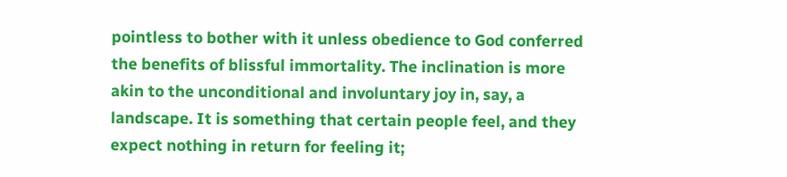pointless to bother with it unless obedience to God conferred the benefits of blissful immortality. The inclination is more akin to the unconditional and involuntary joy in, say, a landscape. It is something that certain people feel, and they expect nothing in return for feeling it;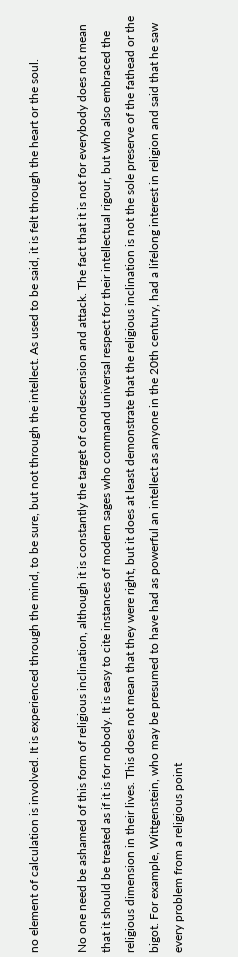no element of calculation is involved. It is experienced through the mind, to be sure, but not through the intellect. As used to be said, it is felt through the heart or the soul.

No one need be ashamed of this form of religious inclination, although it is constantly the target of condescension and attack. The fact that it is not for everybody does not mean that it should be treated as if it is for nobody. It is easy to cite instances of modern sages who command universal respect for their intellectual rigour, but who also embraced the religious dimension in their lives. This does not mean that they were right, but it does at least demonstrate that the religious inclination is not the sole preserve of the fathead or the bigot. For example, Wittgenstein, who may be presumed to have had as powerful an intellect as anyone in the 20th century, had a lifelong interest in religion and said that he saw every problem from a religious point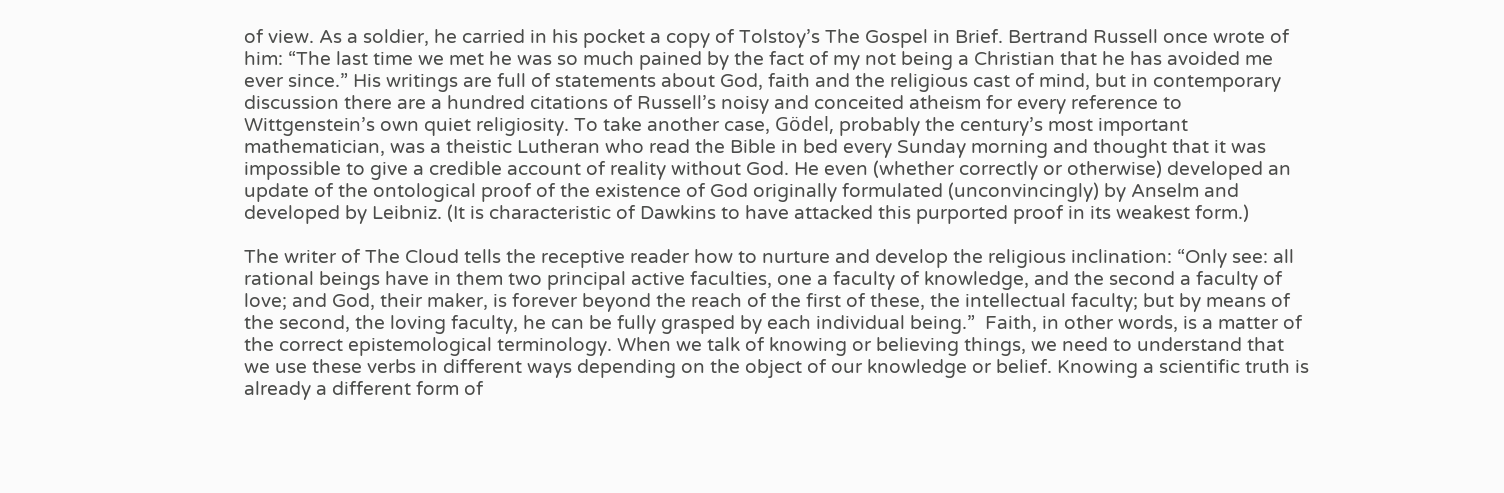of view. As a soldier, he carried in his pocket a copy of Tolstoy’s The Gospel in Brief. Bertrand Russell once wrote of him: “The last time we met he was so much pained by the fact of my not being a Christian that he has avoided me ever since.” His writings are full of statements about God, faith and the religious cast of mind, but in contemporary discussion there are a hundred citations of Russell’s noisy and conceited atheism for every reference to Wittgenstein’s own quiet religiosity. To take another case, Gödel, probably the century’s most important mathematician, was a theistic Lutheran who read the Bible in bed every Sunday morning and thought that it was impossible to give a credible account of reality without God. He even (whether correctly or otherwise) developed an update of the ontological proof of the existence of God originally formulated (unconvincingly) by Anselm and developed by Leibniz. (It is characteristic of Dawkins to have attacked this purported proof in its weakest form.)

The writer of The Cloud tells the receptive reader how to nurture and develop the religious inclination: “Only see: all rational beings have in them two principal active faculties, one a faculty of knowledge, and the second a faculty of love; and God, their maker, is forever beyond the reach of the first of these, the intellectual faculty; but by means of the second, the loving faculty, he can be fully grasped by each individual being.”  Faith, in other words, is a matter of the correct epistemological terminology. When we talk of knowing or believing things, we need to understand that we use these verbs in different ways depending on the object of our knowledge or belief. Knowing a scientific truth is already a different form of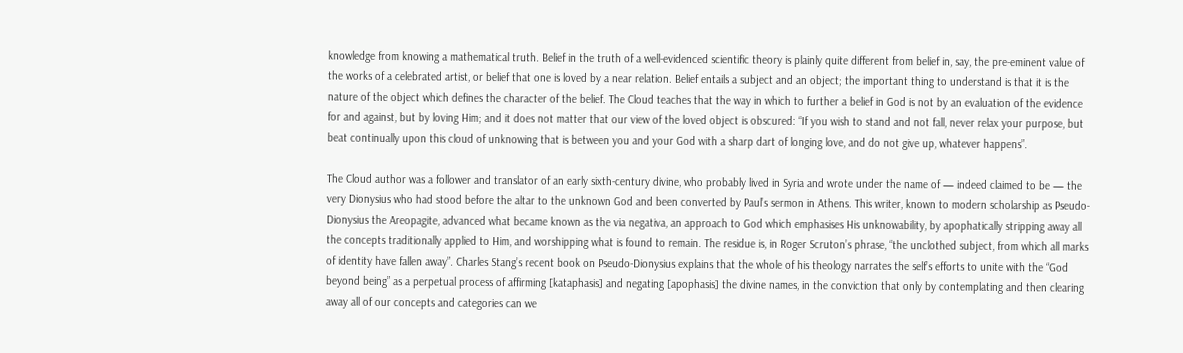knowledge from knowing a mathematical truth. Belief in the truth of a well-evidenced scientific theory is plainly quite different from belief in, say, the pre-eminent value of the works of a celebrated artist, or belief that one is loved by a near relation. Belief entails a subject and an object; the important thing to understand is that it is the nature of the object which defines the character of the belief. The Cloud teaches that the way in which to further a belief in God is not by an evaluation of the evidence for and against, but by loving Him; and it does not matter that our view of the loved object is obscured: “If you wish to stand and not fall, never relax your purpose, but beat continually upon this cloud of unknowing that is between you and your God with a sharp dart of longing love, and do not give up, whatever happens”.

The Cloud author was a follower and translator of an early sixth-century divine, who probably lived in Syria and wrote under the name of — indeed claimed to be — the very Dionysius who had stood before the altar to the unknown God and been converted by Paul’s sermon in Athens. This writer, known to modern scholarship as Pseudo-Dionysius the Areopagite, advanced what became known as the via negativa, an approach to God which emphasises His unknowability, by apophatically stripping away all the concepts traditionally applied to Him, and worshipping what is found to remain. The residue is, in Roger Scruton’s phrase, “the unclothed subject, from which all marks of identity have fallen away”. Charles Stang’s recent book on Pseudo-Dionysius explains that the whole of his theology narrates the self’s efforts to unite with the “God beyond being” as a perpetual process of affirming [kataphasis] and negating [apophasis] the divine names, in the conviction that only by contemplating and then clearing away all of our concepts and categories can we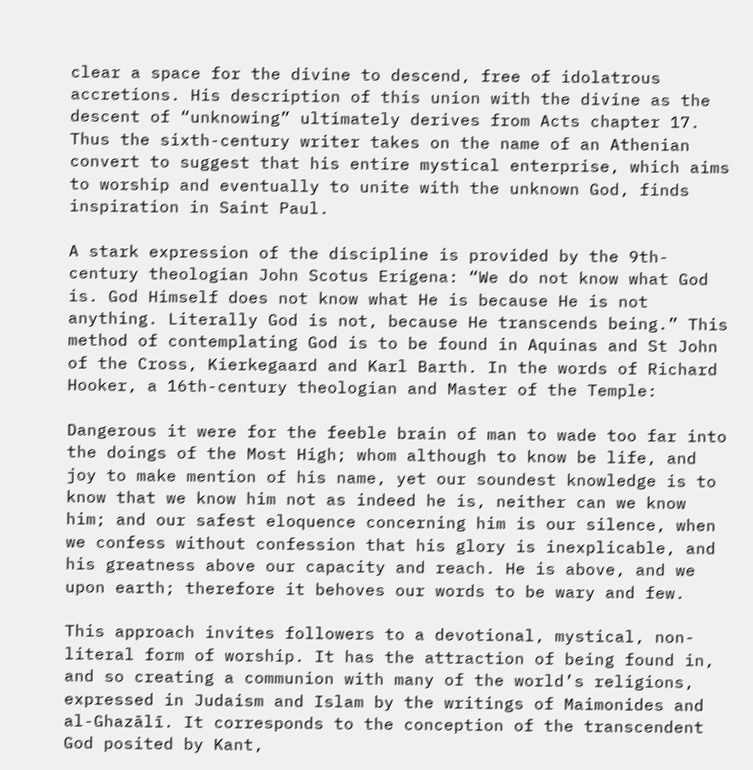clear a space for the divine to descend, free of idolatrous accretions. His description of this union with the divine as the descent of “unknowing” ultimately derives from Acts chapter 17. Thus the sixth-century writer takes on the name of an Athenian convert to suggest that his entire mystical enterprise, which aims to worship and eventually to unite with the unknown God, finds inspiration in Saint Paul.

A stark expression of the discipline is provided by the 9th-century theologian John Scotus Erigena: “We do not know what God is. God Himself does not know what He is because He is not anything. Literally God is not, because He transcends being.” This method of contemplating God is to be found in Aquinas and St John of the Cross, Kierkegaard and Karl Barth. In the words of Richard Hooker, a 16th-century theologian and Master of the Temple:

Dangerous it were for the feeble brain of man to wade too far into the doings of the Most High; whom although to know be life, and joy to make mention of his name, yet our soundest knowledge is to know that we know him not as indeed he is, neither can we know him; and our safest eloquence concerning him is our silence, when we confess without confession that his glory is inexplicable, and his greatness above our capacity and reach. He is above, and we upon earth; therefore it behoves our words to be wary and few.

This approach invites followers to a devotional, mystical, non-literal form of worship. It has the attraction of being found in, and so creating a communion with many of the world’s religions, expressed in Judaism and Islam by the writings of Maimonides and al-Ghazālī. It corresponds to the conception of the transcendent God posited by Kant,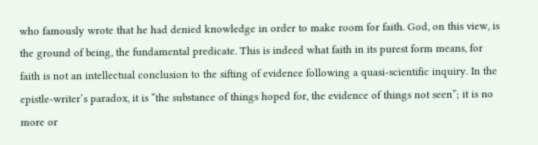who famously wrote that he had denied knowledge in order to make room for faith. God, on this view, is the ground of being, the fundamental predicate. This is indeed what faith in its purest form means, for faith is not an intellectual conclusion to the sifting of evidence following a quasi-scientific inquiry. In the epistle-writer’s paradox, it is “the substance of things hoped for, the evidence of things not seen”; it is no more or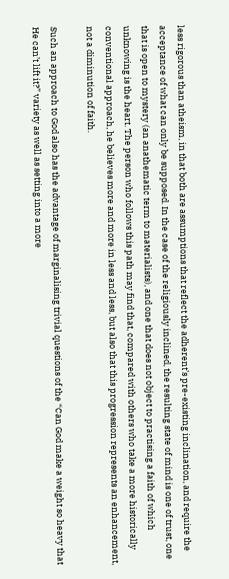less rigorous than atheism, in that both are assumptions that reflect the adherent’s pre-existing inclination, and require the acceptance of what can only be supposed. In the case of the religiously inclined, the resulting state of mind is one of trust, one that is open to mystery (an anathematic term to materialists), and one that does not object to practising a faith of which unknowing is the heart. The person who follows this path may find that, compared with others who take a more historically conventional approach, he believes more and more in less and less, but also that this progression represents an enhancement, not a diminution of faith.

Such an approach to God also has the advantage of marginalising trivial questions of the “Can God make a weight so heavy that He can’t lift it?” variety as well as setting into a more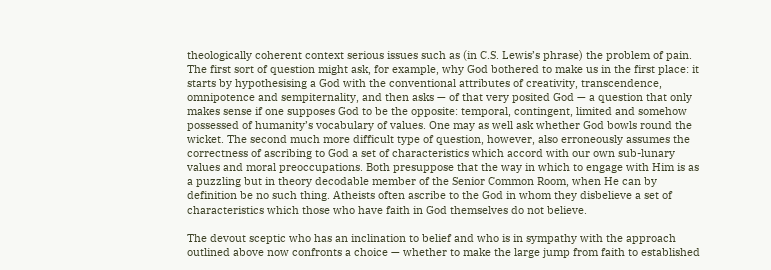theologically coherent context serious issues such as (in C.S. Lewis’s phrase) the problem of pain. The first sort of question might ask, for example, why God bothered to make us in the first place: it starts by hypothesising a God with the conventional attributes of creativity, transcendence, omnipotence and sempiternality, and then asks — of that very posited God — a question that only makes sense if one supposes God to be the opposite: temporal, contingent, limited and somehow possessed of humanity’s vocabulary of values. One may as well ask whether God bowls round the wicket. The second much more difficult type of question, however, also erroneously assumes the correctness of ascribing to God a set of characteristics which accord with our own sub-lunary values and moral preoccupations. Both presuppose that the way in which to engage with Him is as a puzzling but in theory decodable member of the Senior Common Room, when He can by definition be no such thing. Atheists often ascribe to the God in whom they disbelieve a set of characteristics which those who have faith in God themselves do not believe.

The devout sceptic who has an inclination to belief and who is in sympathy with the approach outlined above now confronts a choice — whether to make the large jump from faith to established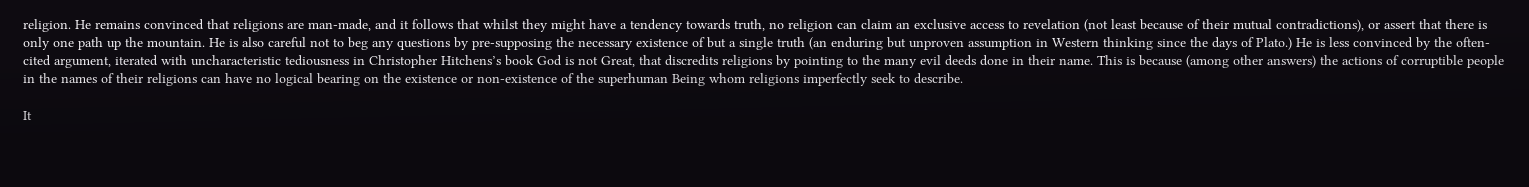religion. He remains convinced that religions are man-made, and it follows that whilst they might have a tendency towards truth, no religion can claim an exclusive access to revelation (not least because of their mutual contradictions), or assert that there is only one path up the mountain. He is also careful not to beg any questions by pre-supposing the necessary existence of but a single truth (an enduring but unproven assumption in Western thinking since the days of Plato.) He is less convinced by the often-cited argument, iterated with uncharacteristic tediousness in Christopher Hitchens’s book God is not Great, that discredits religions by pointing to the many evil deeds done in their name. This is because (among other answers) the actions of corruptible people in the names of their religions can have no logical bearing on the existence or non-existence of the superhuman Being whom religions imperfectly seek to describe.

It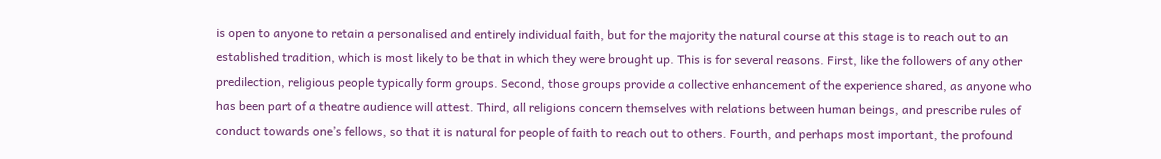is open to anyone to retain a personalised and entirely individual faith, but for the majority the natural course at this stage is to reach out to an established tradition, which is most likely to be that in which they were brought up. This is for several reasons. First, like the followers of any other predilection, religious people typically form groups. Second, those groups provide a collective enhancement of the experience shared, as anyone who has been part of a theatre audience will attest. Third, all religions concern themselves with relations between human beings, and prescribe rules of conduct towards one’s fellows, so that it is natural for people of faith to reach out to others. Fourth, and perhaps most important, the profound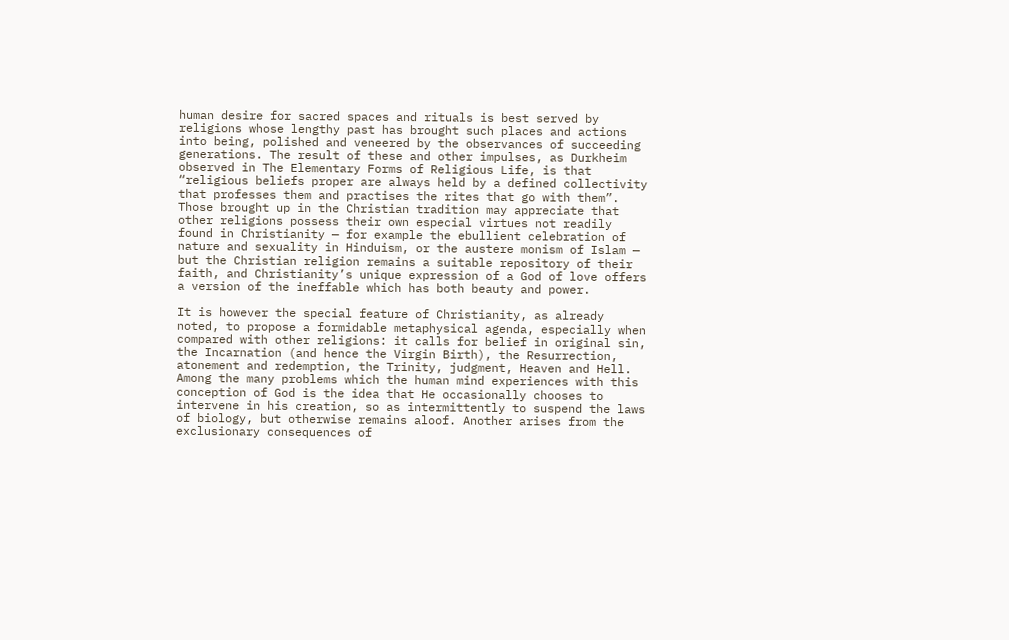human desire for sacred spaces and rituals is best served by religions whose lengthy past has brought such places and actions into being, polished and veneered by the observances of succeeding generations. The result of these and other impulses, as Durkheim observed in The Elementary Forms of Religious Life, is that “religious beliefs proper are always held by a defined collectivity that professes them and practises the rites that go with them”. Those brought up in the Christian tradition may appreciate that other religions possess their own especial virtues not readily found in Christianity — for example the ebullient celebration of nature and sexuality in Hinduism, or the austere monism of Islam — but the Christian religion remains a suitable repository of their faith, and Christianity’s unique expression of a God of love offers a version of the ineffable which has both beauty and power.

It is however the special feature of Christianity, as already noted, to propose a formidable metaphysical agenda, especially when compared with other religions: it calls for belief in original sin, the Incarnation (and hence the Virgin Birth), the Resurrection, atonement and redemption, the Trinity, judgment, Heaven and Hell. Among the many problems which the human mind experiences with this conception of God is the idea that He occasionally chooses to intervene in his creation, so as intermittently to suspend the laws of biology, but otherwise remains aloof. Another arises from the exclusionary consequences of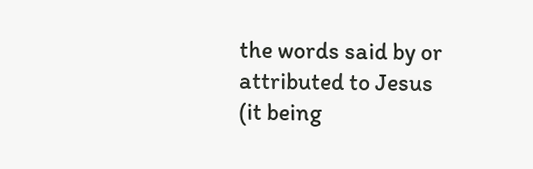the words said by or attributed to Jesus (it being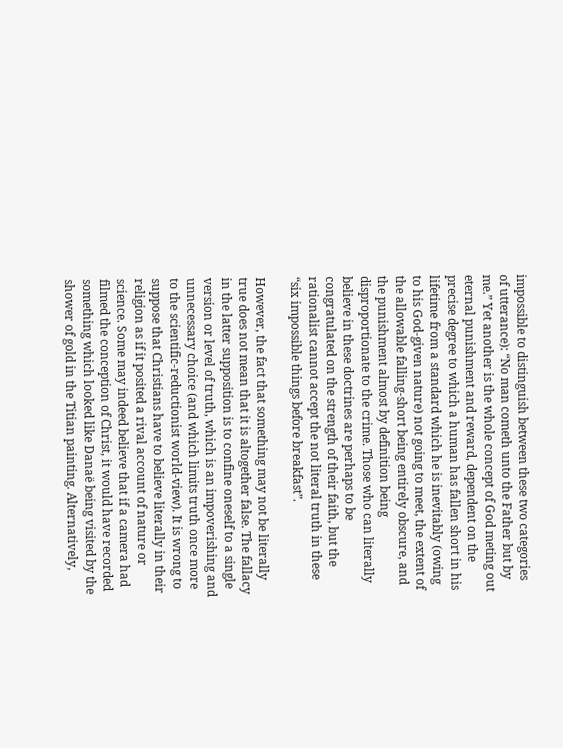impossible to distinguish between these two categories of utterance): “No man cometh unto the Father but by me.” Yet another is the whole concept of God meting out eternal punishment and reward, dependent on the precise degree to which a human has fallen short in his lifetime from a standard which he is inevitably (owing to his God-given nature) not going to meet, the extent of the allowable falling-short being entirely obscure, and the punishment almost by definition being disproportionate to the crime. Those who can literally believe in these doctrines are perhaps to be congratulated on the strength of their faith, but the rationalist cannot accept the not literal truth in these “six impossible things before breakfast”.

However, the fact that something may not be literally true does not mean that it is altogether false. The fallacy in the latter supposition is to confine oneself to a single version or level of truth, which is an impoverishing and unnecessary choice (and which limits truth once more to the scientific-reductionist world-view). It is wrong to suppose that Christians have to believe literally in their religion as if it posited a rival account of nature or science. Some may indeed believe that if a camera had filmed the conception of Christ, it would have recorded something which looked like Danaë being visited by the shower of gold in the Titian painting. Alternatively,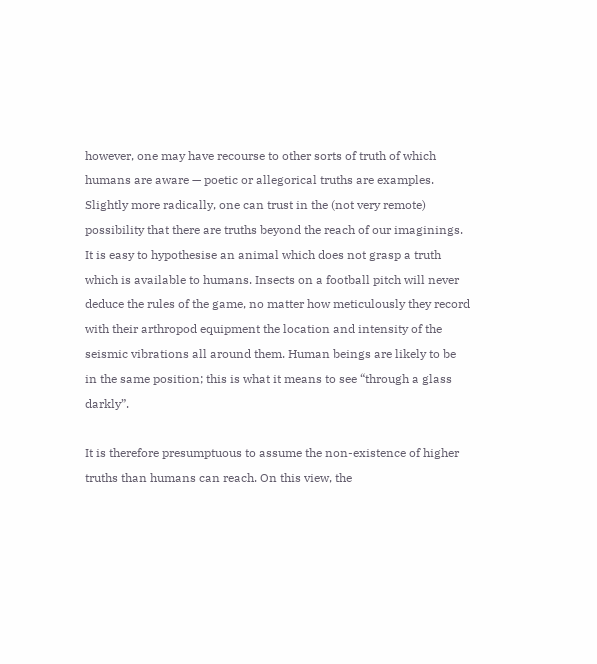however, one may have recourse to other sorts of truth of which humans are aware — poetic or allegorical truths are examples. Slightly more radically, one can trust in the (not very remote) possibility that there are truths beyond the reach of our imaginings. It is easy to hypothesise an animal which does not grasp a truth which is available to humans. Insects on a football pitch will never deduce the rules of the game, no matter how meticulously they record with their arthropod equipment the location and intensity of the seismic vibrations all around them. Human beings are likely to be in the same position; this is what it means to see “through a glass darkly”.

It is therefore presumptuous to assume the non-existence of higher truths than humans can reach. On this view, the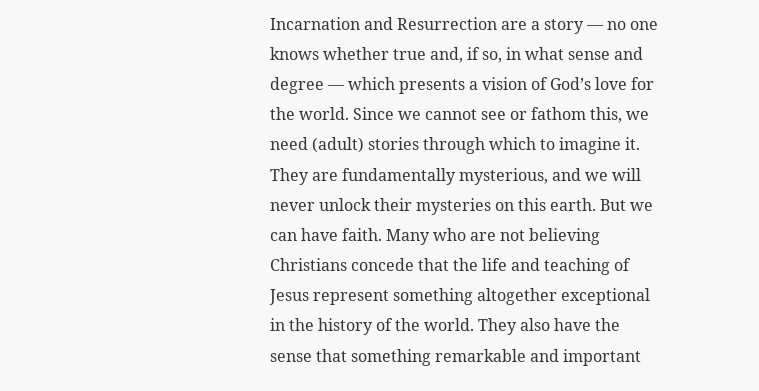Incarnation and Resurrection are a story — no one knows whether true and, if so, in what sense and degree — which presents a vision of God’s love for the world. Since we cannot see or fathom this, we need (adult) stories through which to imagine it. They are fundamentally mysterious, and we will never unlock their mysteries on this earth. But we can have faith. Many who are not believing Christians concede that the life and teaching of Jesus represent something altogether exceptional in the history of the world. They also have the sense that something remarkable and important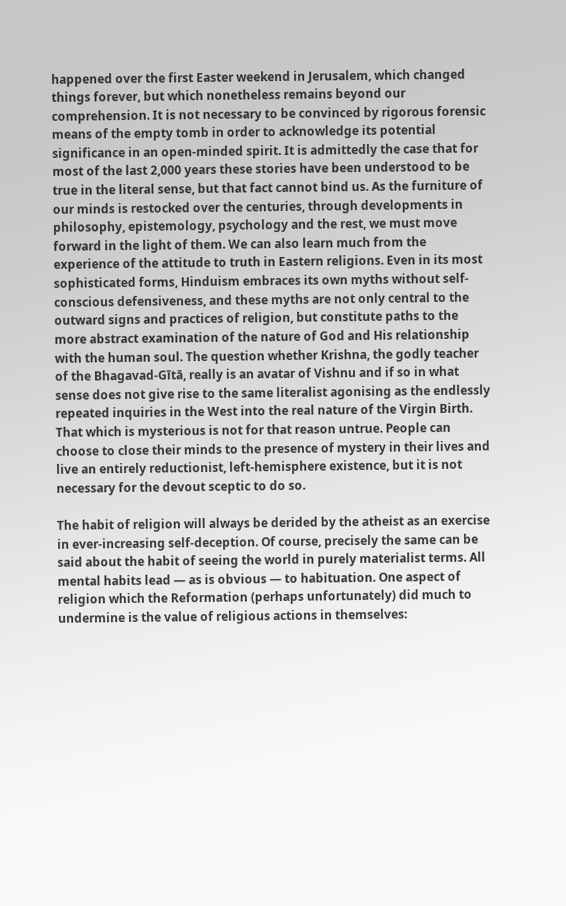happened over the first Easter weekend in Jerusalem, which changed things forever, but which nonetheless remains beyond our comprehension. It is not necessary to be convinced by rigorous forensic means of the empty tomb in order to acknowledge its potential significance in an open-minded spirit. It is admittedly the case that for most of the last 2,000 years these stories have been understood to be true in the literal sense, but that fact cannot bind us. As the furniture of our minds is restocked over the centuries, through developments in philosophy, epistemology, psychology and the rest, we must move forward in the light of them. We can also learn much from the experience of the attitude to truth in Eastern religions. Even in its most sophisticated forms, Hinduism embraces its own myths without self-conscious defensiveness, and these myths are not only central to the outward signs and practices of religion, but constitute paths to the more abstract examination of the nature of God and His relationship with the human soul. The question whether Krishna, the godly teacher of the Bhagavad-Gītā, really is an avatar of Vishnu and if so in what sense does not give rise to the same literalist agonising as the endlessly repeated inquiries in the West into the real nature of the Virgin Birth. That which is mysterious is not for that reason untrue. People can choose to close their minds to the presence of mystery in their lives and live an entirely reductionist, left-hemisphere existence, but it is not necessary for the devout sceptic to do so.

The habit of religion will always be derided by the atheist as an exercise in ever-increasing self-deception. Of course, precisely the same can be said about the habit of seeing the world in purely materialist terms. All mental habits lead — as is obvious — to habituation. One aspect of religion which the Reformation (perhaps unfortunately) did much to undermine is the value of religious actions in themselves: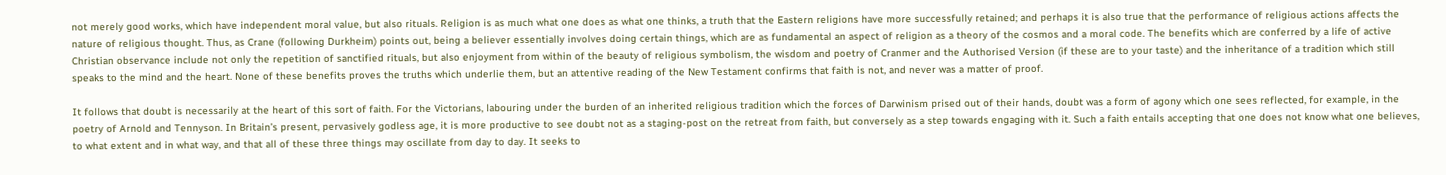not merely good works, which have independent moral value, but also rituals. Religion is as much what one does as what one thinks, a truth that the Eastern religions have more successfully retained; and perhaps it is also true that the performance of religious actions affects the nature of religious thought. Thus, as Crane (following Durkheim) points out, being a believer essentially involves doing certain things, which are as fundamental an aspect of religion as a theory of the cosmos and a moral code. The benefits which are conferred by a life of active Christian observance include not only the repetition of sanctified rituals, but also enjoyment from within of the beauty of religious symbolism, the wisdom and poetry of Cranmer and the Authorised Version (if these are to your taste) and the inheritance of a tradition which still speaks to the mind and the heart. None of these benefits proves the truths which underlie them, but an attentive reading of the New Testament confirms that faith is not, and never was a matter of proof.

It follows that doubt is necessarily at the heart of this sort of faith. For the Victorians, labouring under the burden of an inherited religious tradition which the forces of Darwinism prised out of their hands, doubt was a form of agony which one sees reflected, for example, in the poetry of Arnold and Tennyson. In Britain’s present, pervasively godless age, it is more productive to see doubt not as a staging-post on the retreat from faith, but conversely as a step towards engaging with it. Such a faith entails accepting that one does not know what one believes, to what extent and in what way, and that all of these three things may oscillate from day to day. It seeks to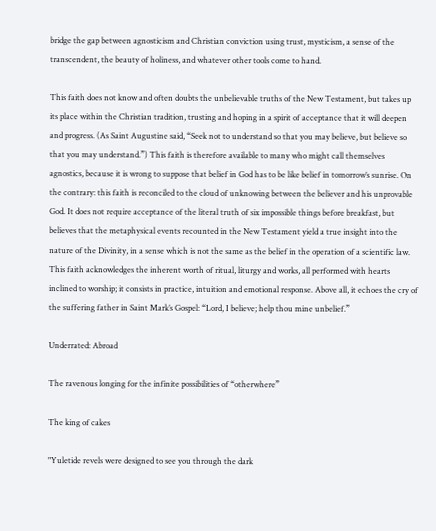bridge the gap between agnosticism and Christian conviction using trust, mysticism, a sense of the transcendent, the beauty of holiness, and whatever other tools come to hand.

This faith does not know and often doubts the unbelievable truths of the New Testament, but takes up its place within the Christian tradition, trusting and hoping in a spirit of acceptance that it will deepen and progress. (As Saint Augustine said, “Seek not to understand so that you may believe, but believe so that you may understand.”) This faith is therefore available to many who might call themselves agnostics, because it is wrong to suppose that belief in God has to be like belief in tomorrow’s sunrise. On the contrary: this faith is reconciled to the cloud of unknowing between the believer and his unprovable God. It does not require acceptance of the literal truth of six impossible things before breakfast, but believes that the metaphysical events recounted in the New Testament yield a true insight into the nature of the Divinity, in a sense which is not the same as the belief in the operation of a scientific law. This faith acknowledges the inherent worth of ritual, liturgy and works, all performed with hearts inclined to worship; it consists in practice, intuition and emotional response. Above all, it echoes the cry of the suffering father in Saint Mark’s Gospel: “Lord, I believe; help thou mine unbelief.”

Underrated: Abroad

The ravenous longing for the infinite possibilities of “otherwhere”

The king of cakes

"Yuletide revels were designed to see you through the dark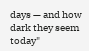days — and how dark they seem today"